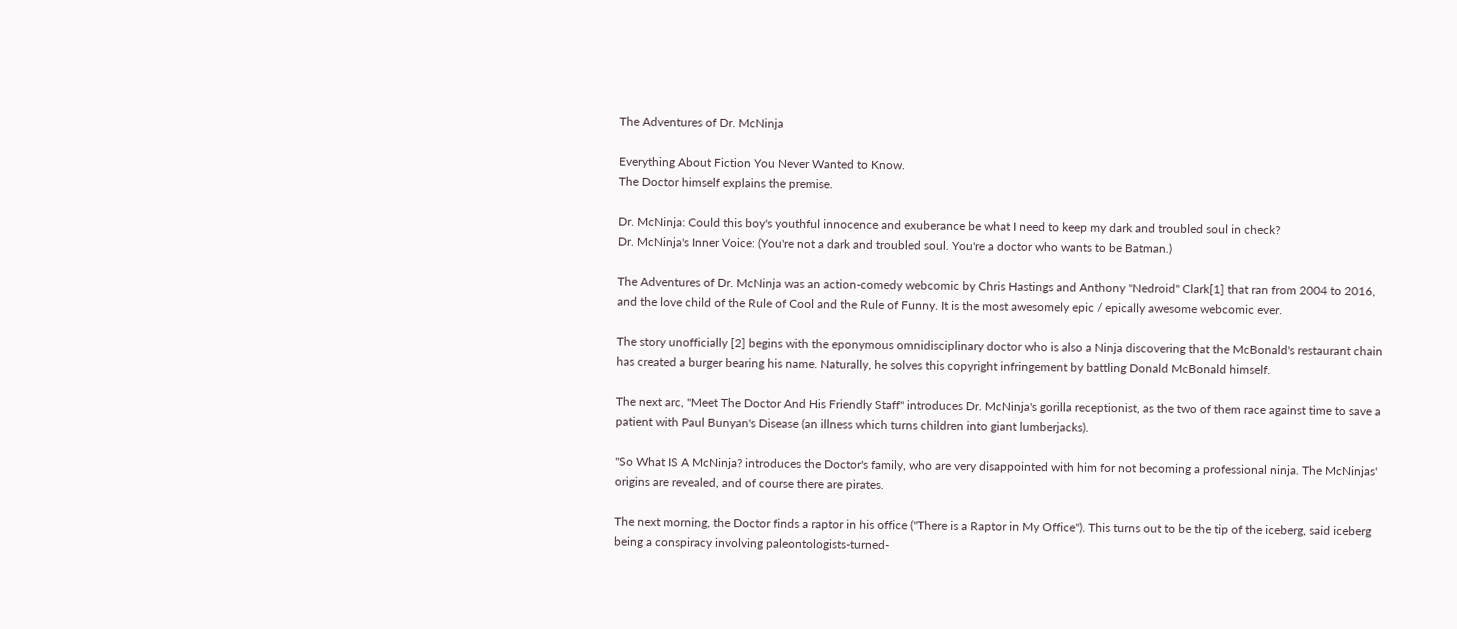The Adventures of Dr. McNinja

Everything About Fiction You Never Wanted to Know.
The Doctor himself explains the premise.

Dr. McNinja: Could this boy's youthful innocence and exuberance be what I need to keep my dark and troubled soul in check?
Dr. McNinja's Inner Voice: (You're not a dark and troubled soul. You're a doctor who wants to be Batman.)

The Adventures of Dr. McNinja was an action-comedy webcomic by Chris Hastings and Anthony "Nedroid" Clark[1] that ran from 2004 to 2016, and the love child of the Rule of Cool and the Rule of Funny. It is the most awesomely epic / epically awesome webcomic ever.

The story unofficially [2] begins with the eponymous omnidisciplinary doctor who is also a Ninja discovering that the McBonald's restaurant chain has created a burger bearing his name. Naturally, he solves this copyright infringement by battling Donald McBonald himself.

The next arc, "Meet The Doctor And His Friendly Staff" introduces Dr. McNinja's gorilla receptionist, as the two of them race against time to save a patient with Paul Bunyan's Disease (an illness which turns children into giant lumberjacks).

"So What IS A McNinja? introduces the Doctor's family, who are very disappointed with him for not becoming a professional ninja. The McNinjas' origins are revealed, and of course there are pirates.

The next morning, the Doctor finds a raptor in his office ("There is a Raptor in My Office"). This turns out to be the tip of the iceberg, said iceberg being a conspiracy involving paleontologists-turned-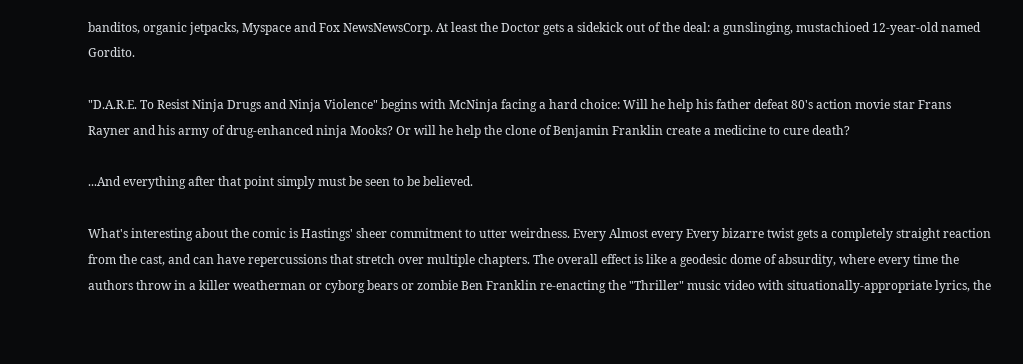banditos, organic jetpacks, Myspace and Fox NewsNewsCorp. At least the Doctor gets a sidekick out of the deal: a gunslinging, mustachioed 12-year-old named Gordito.

"D.A.R.E. To Resist Ninja Drugs and Ninja Violence" begins with McNinja facing a hard choice: Will he help his father defeat 80's action movie star Frans Rayner and his army of drug-enhanced ninja Mooks? Or will he help the clone of Benjamin Franklin create a medicine to cure death?

...And everything after that point simply must be seen to be believed.

What's interesting about the comic is Hastings' sheer commitment to utter weirdness. Every Almost every Every bizarre twist gets a completely straight reaction from the cast, and can have repercussions that stretch over multiple chapters. The overall effect is like a geodesic dome of absurdity, where every time the authors throw in a killer weatherman or cyborg bears or zombie Ben Franklin re-enacting the "Thriller" music video with situationally-appropriate lyrics, the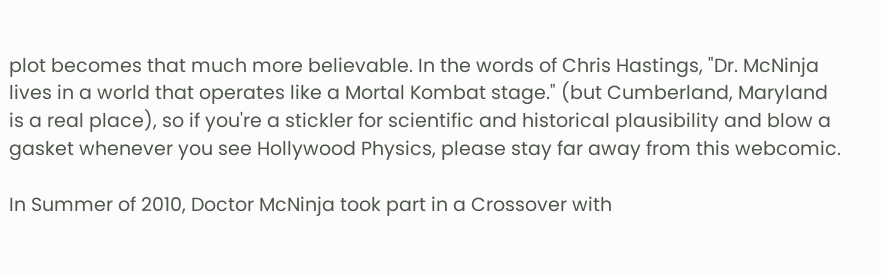plot becomes that much more believable. In the words of Chris Hastings, "Dr. McNinja lives in a world that operates like a Mortal Kombat stage." (but Cumberland, Maryland is a real place), so if you're a stickler for scientific and historical plausibility and blow a gasket whenever you see Hollywood Physics, please stay far away from this webcomic.

In Summer of 2010, Doctor McNinja took part in a Crossover with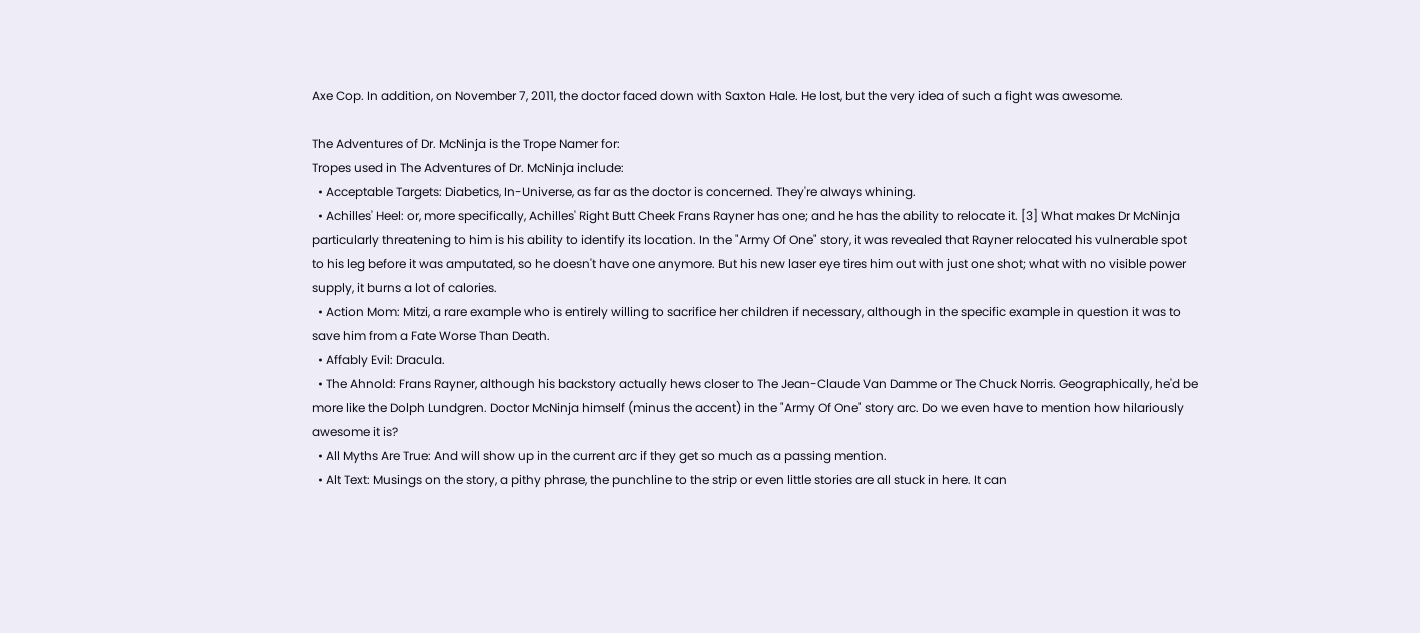Axe Cop. In addition, on November 7, 2011, the doctor faced down with Saxton Hale. He lost, but the very idea of such a fight was awesome.

The Adventures of Dr. McNinja is the Trope Namer for:
Tropes used in The Adventures of Dr. McNinja include:
  • Acceptable Targets: Diabetics, In-Universe, as far as the doctor is concerned. They're always whining.
  • Achilles' Heel: or, more specifically, Achilles' Right Butt Cheek Frans Rayner has one; and he has the ability to relocate it. [3] What makes Dr McNinja particularly threatening to him is his ability to identify its location. In the "Army Of One" story, it was revealed that Rayner relocated his vulnerable spot to his leg before it was amputated, so he doesn't have one anymore. But his new laser eye tires him out with just one shot; what with no visible power supply, it burns a lot of calories.
  • Action Mom: Mitzi, a rare example who is entirely willing to sacrifice her children if necessary, although in the specific example in question it was to save him from a Fate Worse Than Death.
  • Affably Evil: Dracula.
  • The Ahnold: Frans Rayner, although his backstory actually hews closer to The Jean-Claude Van Damme or The Chuck Norris. Geographically, he'd be more like the Dolph Lundgren. Doctor McNinja himself (minus the accent) in the "Army Of One" story arc. Do we even have to mention how hilariously awesome it is?
  • All Myths Are True: And will show up in the current arc if they get so much as a passing mention.
  • Alt Text: Musings on the story, a pithy phrase, the punchline to the strip or even little stories are all stuck in here. It can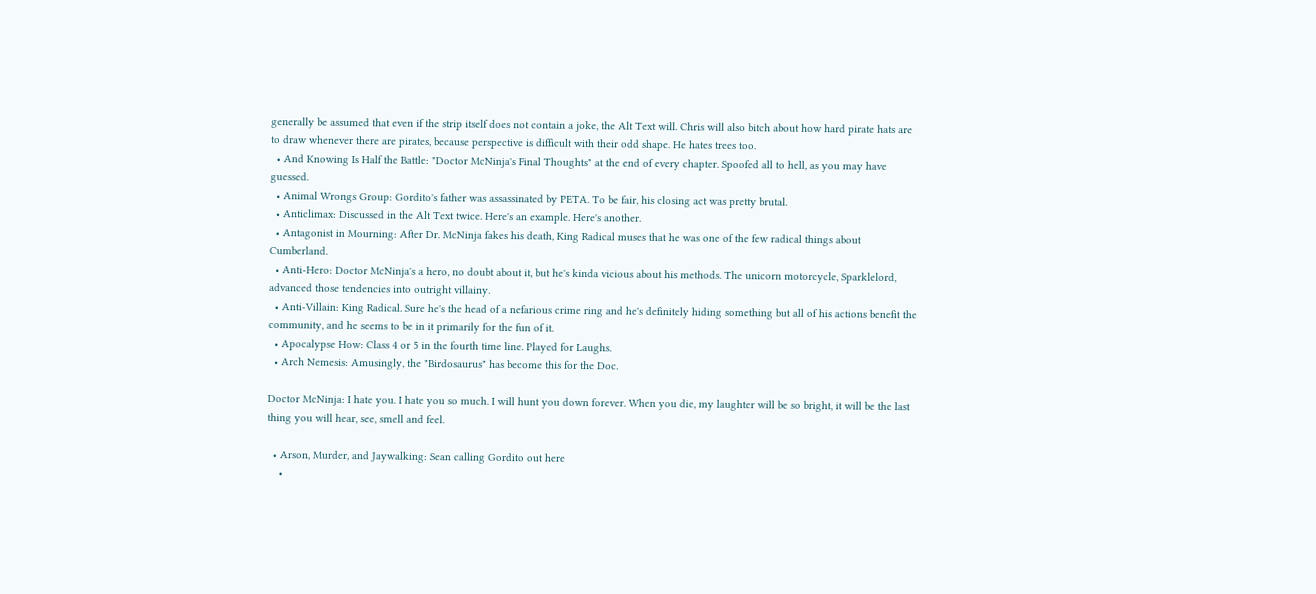generally be assumed that even if the strip itself does not contain a joke, the Alt Text will. Chris will also bitch about how hard pirate hats are to draw whenever there are pirates, because perspective is difficult with their odd shape. He hates trees too.
  • And Knowing Is Half the Battle: "Doctor McNinja's Final Thoughts" at the end of every chapter. Spoofed all to hell, as you may have guessed.
  • Animal Wrongs Group: Gordito's father was assassinated by PETA. To be fair, his closing act was pretty brutal.
  • Anticlimax: Discussed in the Alt Text twice. Here's an example. Here's another.
  • Antagonist in Mourning: After Dr. McNinja fakes his death, King Radical muses that he was one of the few radical things about Cumberland.
  • Anti-Hero: Doctor McNinja's a hero, no doubt about it, but he's kinda vicious about his methods. The unicorn motorcycle, Sparklelord, advanced those tendencies into outright villainy.
  • Anti-Villain: King Radical. Sure he's the head of a nefarious crime ring and he's definitely hiding something but all of his actions benefit the community, and he seems to be in it primarily for the fun of it.
  • Apocalypse How: Class 4 or 5 in the fourth time line. Played for Laughs.
  • Arch Nemesis: Amusingly, the "Birdosaurus" has become this for the Doc.

Doctor McNinja: I hate you. I hate you so much. I will hunt you down forever. When you die, my laughter will be so bright, it will be the last thing you will hear, see, smell and feel.

  • Arson, Murder, and Jaywalking: Sean calling Gordito out here
    •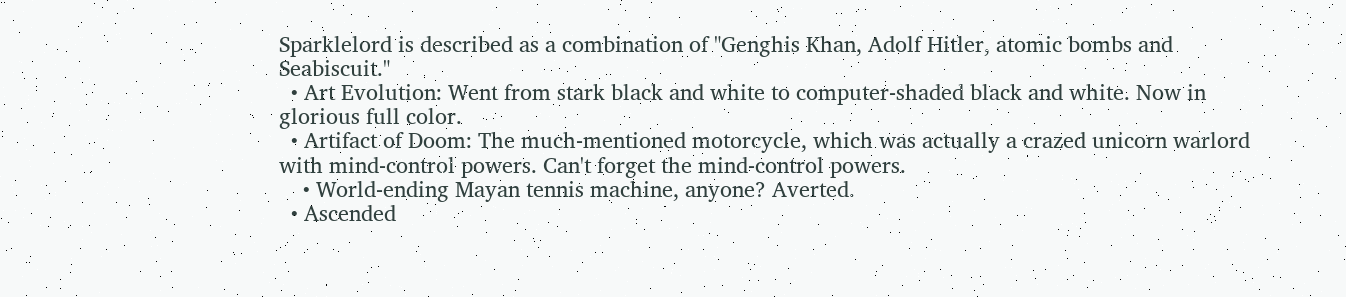Sparklelord is described as a combination of "Genghis Khan, Adolf Hitler, atomic bombs and Seabiscuit."
  • Art Evolution: Went from stark black and white to computer-shaded black and white. Now in glorious full color.
  • Artifact of Doom: The much-mentioned motorcycle, which was actually a crazed unicorn warlord with mind-control powers. Can't forget the mind-control powers.
    • World-ending Mayan tennis machine, anyone? Averted.
  • Ascended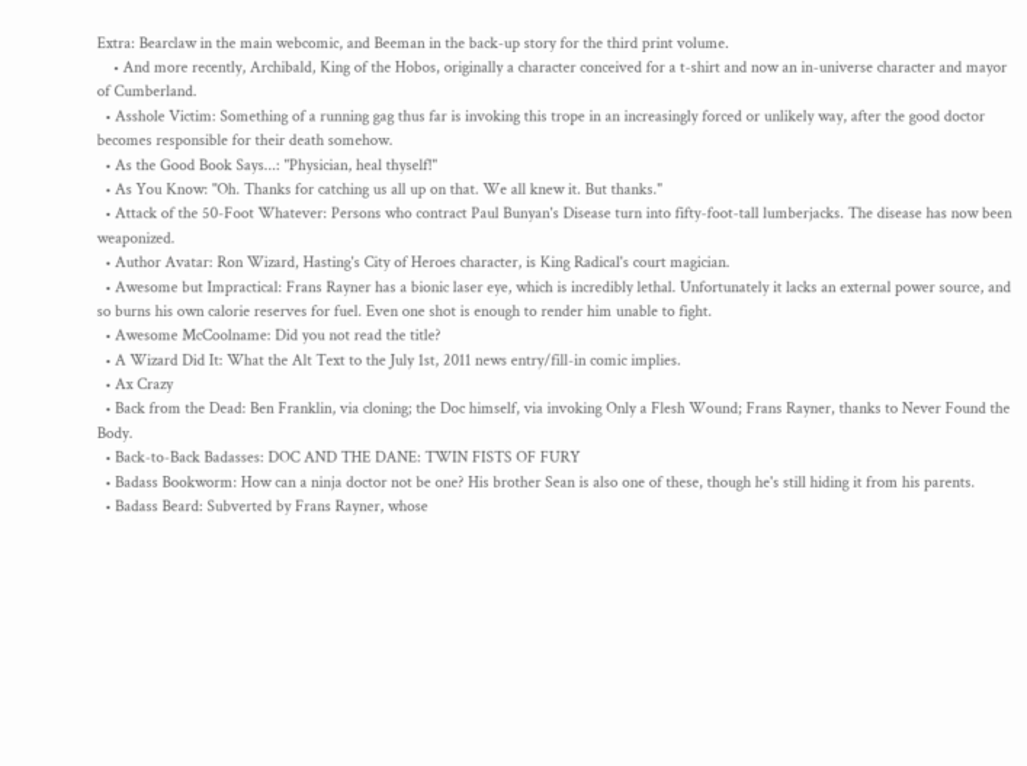Extra: Bearclaw in the main webcomic, and Beeman in the back-up story for the third print volume.
    • And more recently, Archibald, King of the Hobos, originally a character conceived for a t-shirt and now an in-universe character and mayor of Cumberland.
  • Asshole Victim: Something of a running gag thus far is invoking this trope in an increasingly forced or unlikely way, after the good doctor becomes responsible for their death somehow.
  • As the Good Book Says...: "Physician, heal thyself!"
  • As You Know: "Oh. Thanks for catching us all up on that. We all knew it. But thanks."
  • Attack of the 50-Foot Whatever: Persons who contract Paul Bunyan's Disease turn into fifty-foot-tall lumberjacks. The disease has now been weaponized.
  • Author Avatar: Ron Wizard, Hasting's City of Heroes character, is King Radical's court magician.
  • Awesome but Impractical: Frans Rayner has a bionic laser eye, which is incredibly lethal. Unfortunately it lacks an external power source, and so burns his own calorie reserves for fuel. Even one shot is enough to render him unable to fight.
  • Awesome McCoolname: Did you not read the title?
  • A Wizard Did It: What the Alt Text to the July 1st, 2011 news entry/fill-in comic implies.
  • Ax Crazy
  • Back from the Dead: Ben Franklin, via cloning; the Doc himself, via invoking Only a Flesh Wound; Frans Rayner, thanks to Never Found the Body.
  • Back-to-Back Badasses: DOC AND THE DANE: TWIN FISTS OF FURY
  • Badass Bookworm: How can a ninja doctor not be one? His brother Sean is also one of these, though he's still hiding it from his parents.
  • Badass Beard: Subverted by Frans Rayner, whose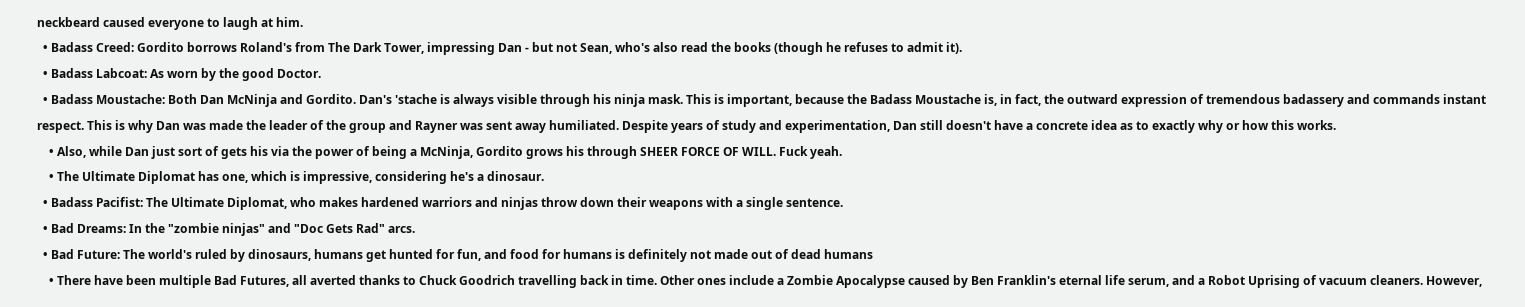neckbeard caused everyone to laugh at him.
  • Badass Creed: Gordito borrows Roland's from The Dark Tower, impressing Dan - but not Sean, who's also read the books (though he refuses to admit it).
  • Badass Labcoat: As worn by the good Doctor.
  • Badass Moustache: Both Dan McNinja and Gordito. Dan's 'stache is always visible through his ninja mask. This is important, because the Badass Moustache is, in fact, the outward expression of tremendous badassery and commands instant respect. This is why Dan was made the leader of the group and Rayner was sent away humiliated. Despite years of study and experimentation, Dan still doesn't have a concrete idea as to exactly why or how this works.
    • Also, while Dan just sort of gets his via the power of being a McNinja, Gordito grows his through SHEER FORCE OF WILL. Fuck yeah.
    • The Ultimate Diplomat has one, which is impressive, considering he's a dinosaur.
  • Badass Pacifist: The Ultimate Diplomat, who makes hardened warriors and ninjas throw down their weapons with a single sentence.
  • Bad Dreams: In the "zombie ninjas" and "Doc Gets Rad" arcs.
  • Bad Future: The world's ruled by dinosaurs, humans get hunted for fun, and food for humans is definitely not made out of dead humans
    • There have been multiple Bad Futures, all averted thanks to Chuck Goodrich travelling back in time. Other ones include a Zombie Apocalypse caused by Ben Franklin's eternal life serum, and a Robot Uprising of vacuum cleaners. However,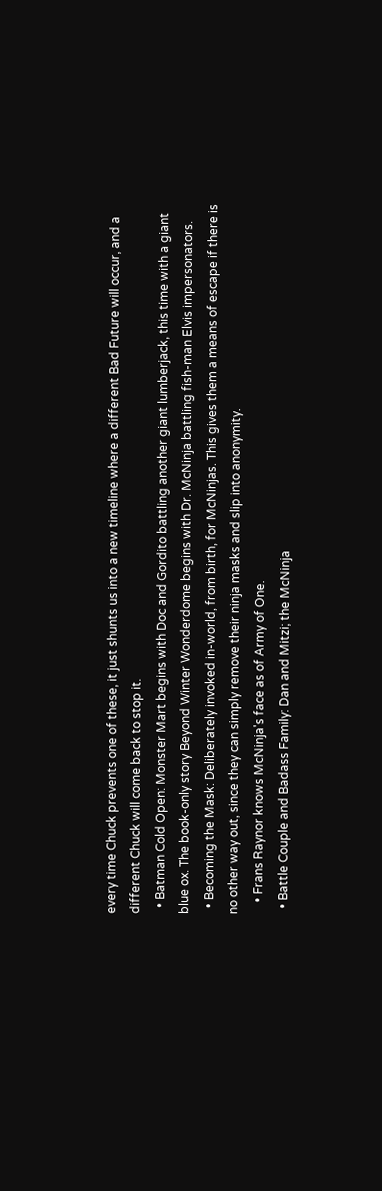every time Chuck prevents one of these, it just shunts us into a new timeline where a different Bad Future will occur, and a different Chuck will come back to stop it.
  • Batman Cold Open: Monster Mart begins with Doc and Gordito battling another giant lumberjack, this time with a giant blue ox. The book-only story Beyond Winter Wonderdome begins with Dr. McNinja battling fish-man Elvis impersonators.
  • Becoming the Mask: Deliberately invoked in-world, from birth, for McNinjas. This gives them a means of escape if there is no other way out, since they can simply remove their ninja masks and slip into anonymity.
    • Frans Raynor knows McNinja's face as of Army of One.
  • Battle Couple and Badass Family: Dan and Mitzi; the McNinja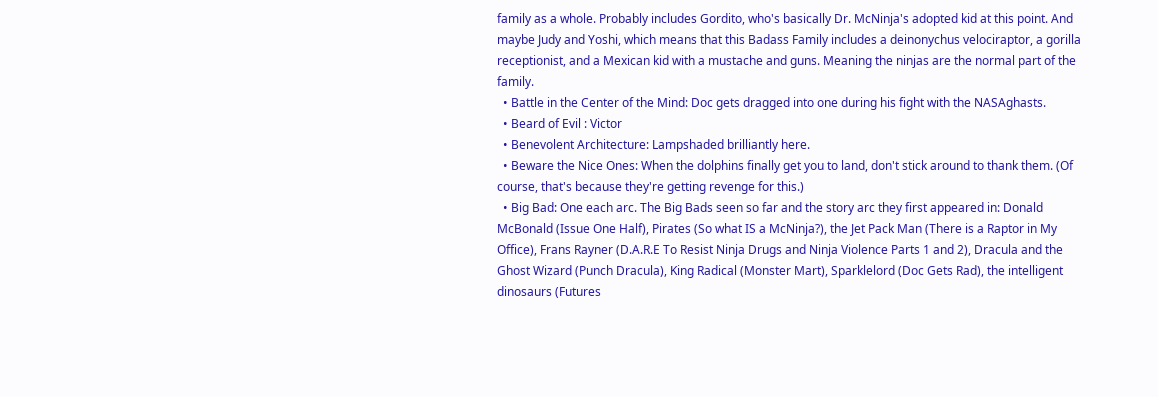family as a whole. Probably includes Gordito, who's basically Dr. McNinja's adopted kid at this point. And maybe Judy and Yoshi, which means that this Badass Family includes a deinonychus velociraptor, a gorilla receptionist, and a Mexican kid with a mustache and guns. Meaning the ninjas are the normal part of the family.
  • Battle in the Center of the Mind: Doc gets dragged into one during his fight with the NASAghasts.
  • Beard of Evil : Victor
  • Benevolent Architecture: Lampshaded brilliantly here.
  • Beware the Nice Ones: When the dolphins finally get you to land, don't stick around to thank them. (Of course, that's because they're getting revenge for this.)
  • Big Bad: One each arc. The Big Bads seen so far and the story arc they first appeared in: Donald McBonald (Issue One Half), Pirates (So what IS a McNinja?), the Jet Pack Man (There is a Raptor in My Office), Frans Rayner (D.A.R.E To Resist Ninja Drugs and Ninja Violence Parts 1 and 2), Dracula and the Ghost Wizard (Punch Dracula), King Radical (Monster Mart), Sparklelord (Doc Gets Rad), the intelligent dinosaurs (Futures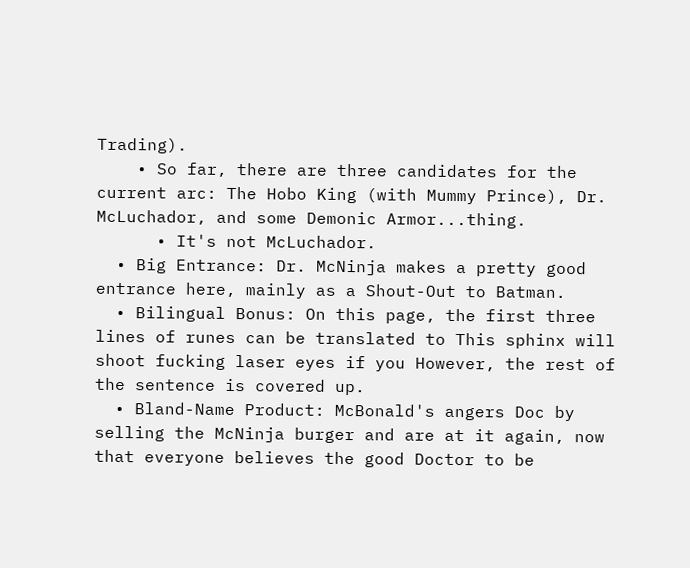Trading).
    • So far, there are three candidates for the current arc: The Hobo King (with Mummy Prince), Dr. McLuchador, and some Demonic Armor...thing.
      • It's not McLuchador.
  • Big Entrance: Dr. McNinja makes a pretty good entrance here, mainly as a Shout-Out to Batman.
  • Bilingual Bonus: On this page, the first three lines of runes can be translated to This sphinx will shoot fucking laser eyes if you However, the rest of the sentence is covered up.
  • Bland-Name Product: McBonald's angers Doc by selling the McNinja burger and are at it again, now that everyone believes the good Doctor to be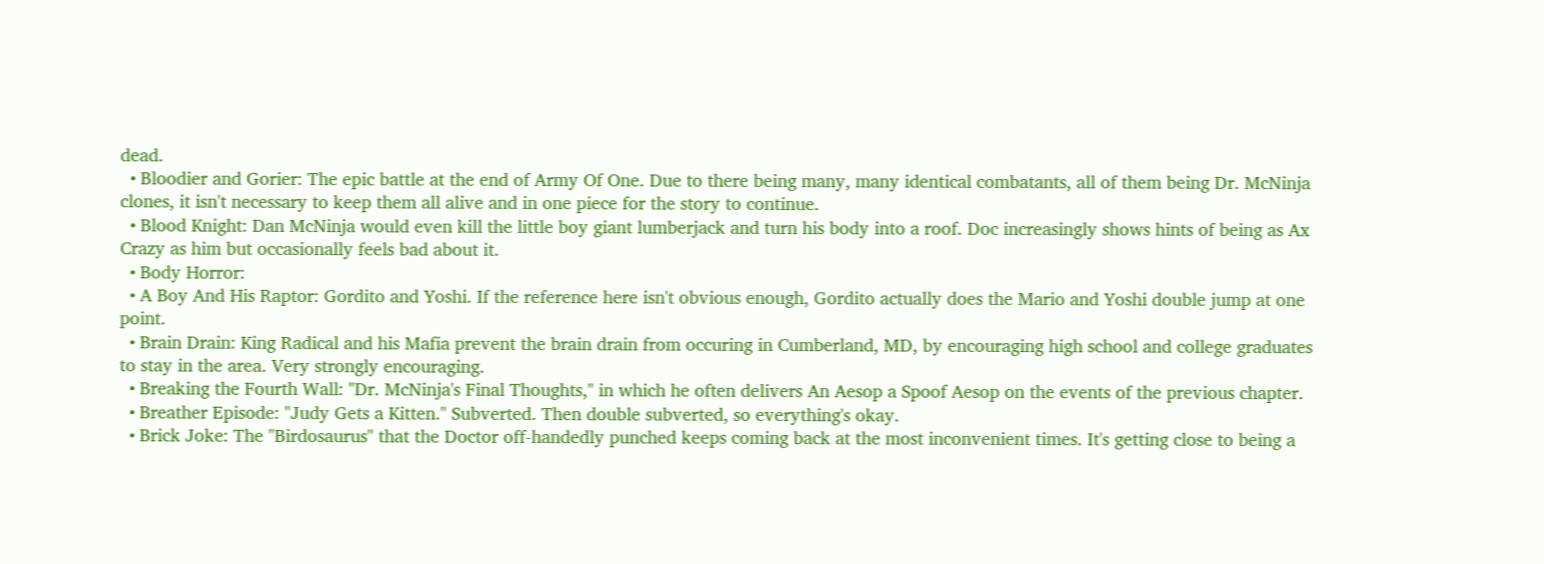dead.
  • Bloodier and Gorier: The epic battle at the end of Army Of One. Due to there being many, many identical combatants, all of them being Dr. McNinja clones, it isn't necessary to keep them all alive and in one piece for the story to continue.
  • Blood Knight: Dan McNinja would even kill the little boy giant lumberjack and turn his body into a roof. Doc increasingly shows hints of being as Ax Crazy as him but occasionally feels bad about it.
  • Body Horror:
  • A Boy And His Raptor: Gordito and Yoshi. If the reference here isn't obvious enough, Gordito actually does the Mario and Yoshi double jump at one point.
  • Brain Drain: King Radical and his Mafia prevent the brain drain from occuring in Cumberland, MD, by encouraging high school and college graduates to stay in the area. Very strongly encouraging.
  • Breaking the Fourth Wall: "Dr. McNinja's Final Thoughts," in which he often delivers An Aesop a Spoof Aesop on the events of the previous chapter.
  • Breather Episode: "Judy Gets a Kitten." Subverted. Then double subverted, so everything's okay.
  • Brick Joke: The "Birdosaurus" that the Doctor off-handedly punched keeps coming back at the most inconvenient times. It's getting close to being a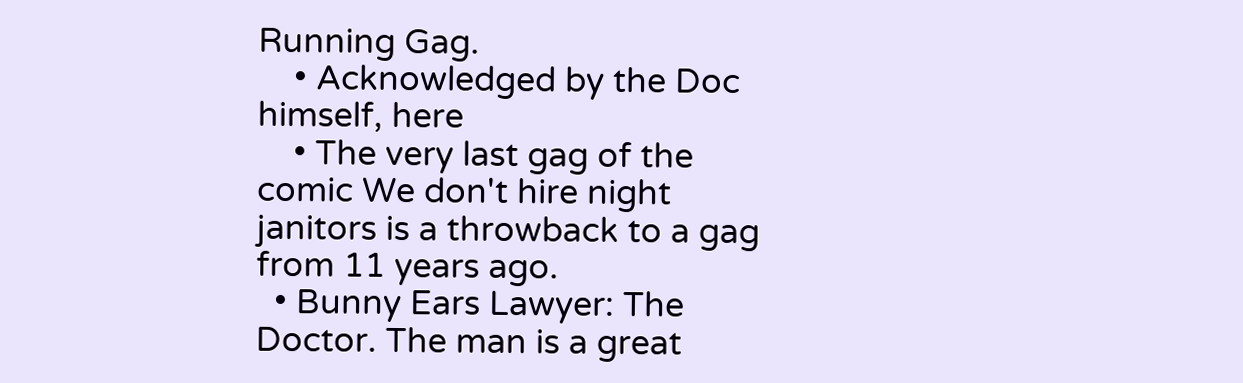Running Gag.
    • Acknowledged by the Doc himself, here
    • The very last gag of the comic We don't hire night janitors is a throwback to a gag from 11 years ago.
  • Bunny Ears Lawyer: The Doctor. The man is a great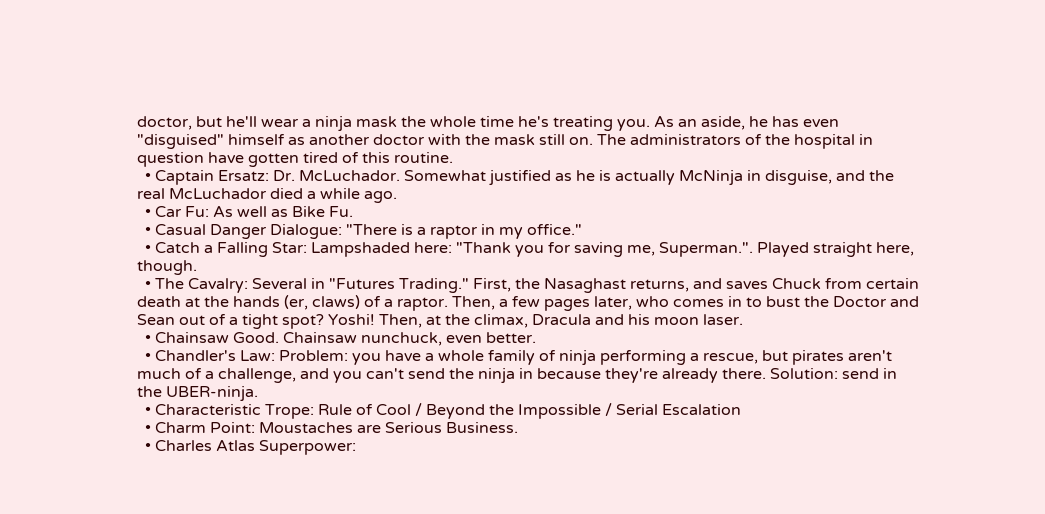doctor, but he'll wear a ninja mask the whole time he's treating you. As an aside, he has even "disguised" himself as another doctor with the mask still on. The administrators of the hospital in question have gotten tired of this routine.
  • Captain Ersatz: Dr. McLuchador. Somewhat justified as he is actually McNinja in disguise, and the real McLuchador died a while ago.
  • Car Fu: As well as Bike Fu.
  • Casual Danger Dialogue: "There is a raptor in my office."
  • Catch a Falling Star: Lampshaded here: "Thank you for saving me, Superman.". Played straight here, though.
  • The Cavalry: Several in "Futures Trading." First, the Nasaghast returns, and saves Chuck from certain death at the hands (er, claws) of a raptor. Then, a few pages later, who comes in to bust the Doctor and Sean out of a tight spot? Yoshi! Then, at the climax, Dracula and his moon laser.
  • Chainsaw Good. Chainsaw nunchuck, even better.
  • Chandler's Law: Problem: you have a whole family of ninja performing a rescue, but pirates aren't much of a challenge, and you can't send the ninja in because they're already there. Solution: send in the UBER-ninja.
  • Characteristic Trope: Rule of Cool / Beyond the Impossible / Serial Escalation
  • Charm Point: Moustaches are Serious Business.
  • Charles Atlas Superpower: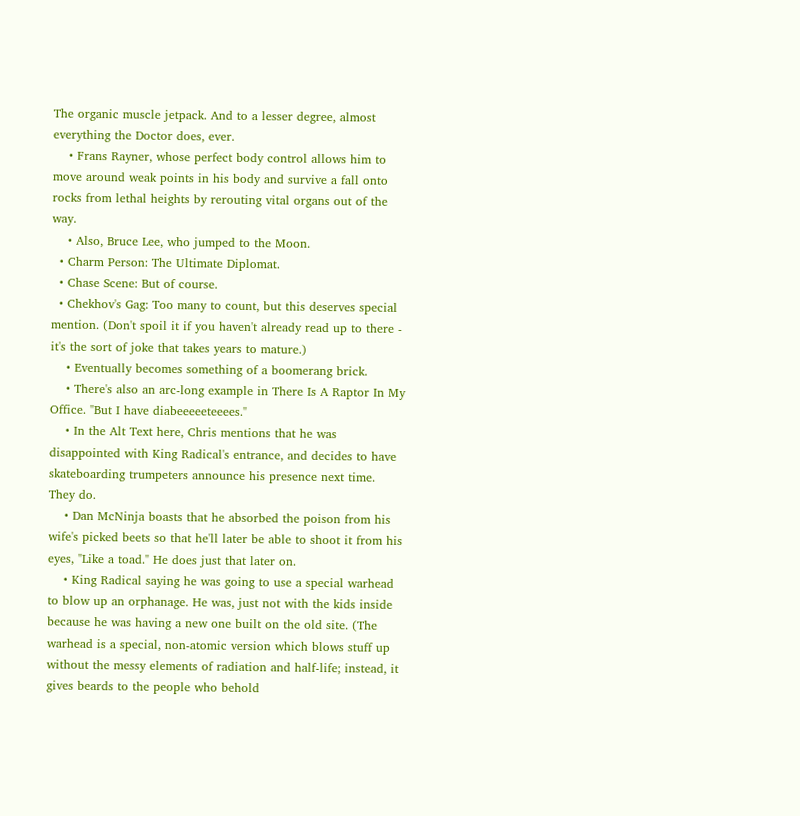The organic muscle jetpack. And to a lesser degree, almost everything the Doctor does, ever.
    • Frans Rayner, whose perfect body control allows him to move around weak points in his body and survive a fall onto rocks from lethal heights by rerouting vital organs out of the way.
    • Also, Bruce Lee, who jumped to the Moon.
  • Charm Person: The Ultimate Diplomat.
  • Chase Scene: But of course.
  • Chekhov's Gag: Too many to count, but this deserves special mention. (Don't spoil it if you haven't already read up to there - it's the sort of joke that takes years to mature.)
    • Eventually becomes something of a boomerang brick.
    • There's also an arc-long example in There Is A Raptor In My Office. "But I have diabeeeeeteeees."
    • In the Alt Text here, Chris mentions that he was disappointed with King Radical's entrance, and decides to have skateboarding trumpeters announce his presence next time. They do.
    • Dan McNinja boasts that he absorbed the poison from his wife's picked beets so that he'll later be able to shoot it from his eyes, "Like a toad." He does just that later on.
    • King Radical saying he was going to use a special warhead to blow up an orphanage. He was, just not with the kids inside because he was having a new one built on the old site. (The warhead is a special, non-atomic version which blows stuff up without the messy elements of radiation and half-life; instead, it gives beards to the people who behold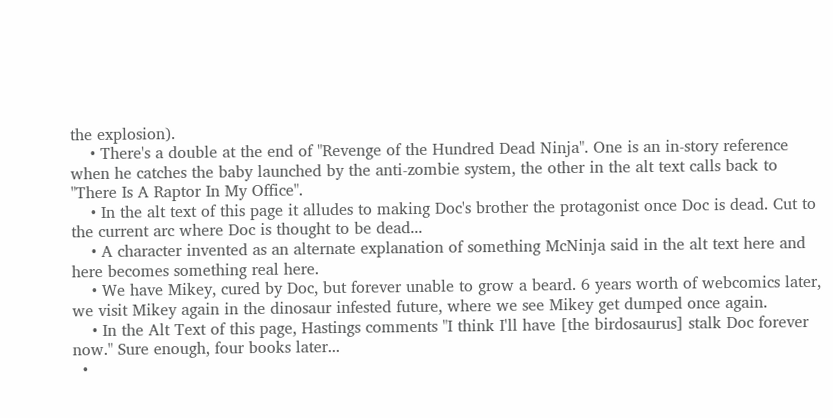the explosion).
    • There's a double at the end of "Revenge of the Hundred Dead Ninja". One is an in-story reference when he catches the baby launched by the anti-zombie system, the other in the alt text calls back to "There Is A Raptor In My Office".
    • In the alt text of this page it alludes to making Doc's brother the protagonist once Doc is dead. Cut to the current arc where Doc is thought to be dead...
    • A character invented as an alternate explanation of something McNinja said in the alt text here and here becomes something real here.
    • We have Mikey, cured by Doc, but forever unable to grow a beard. 6 years worth of webcomics later, we visit Mikey again in the dinosaur infested future, where we see Mikey get dumped once again.
    • In the Alt Text of this page, Hastings comments "I think I'll have [the birdosaurus] stalk Doc forever now." Sure enough, four books later...
  •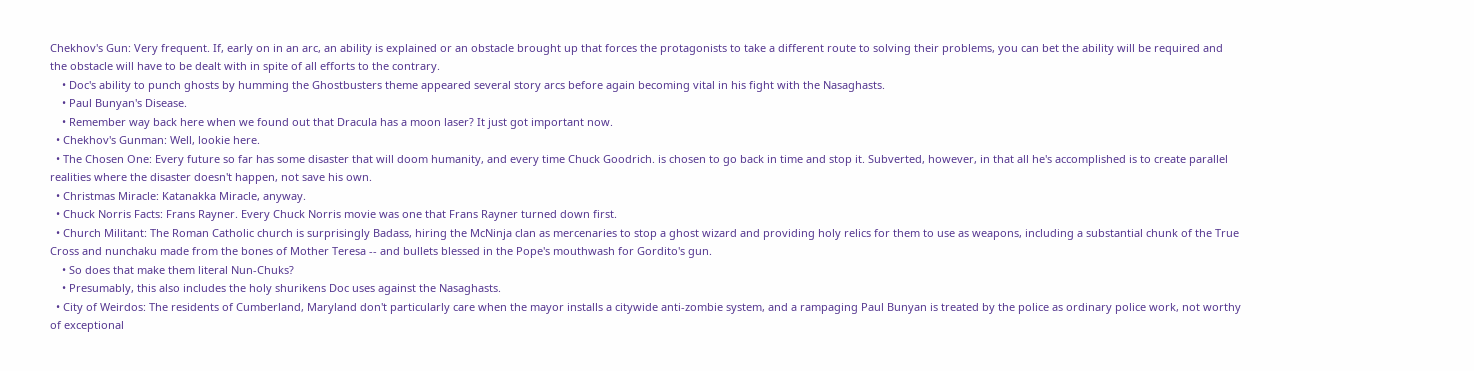Chekhov's Gun: Very frequent. If, early on in an arc, an ability is explained or an obstacle brought up that forces the protagonists to take a different route to solving their problems, you can bet the ability will be required and the obstacle will have to be dealt with in spite of all efforts to the contrary.
    • Doc's ability to punch ghosts by humming the Ghostbusters theme appeared several story arcs before again becoming vital in his fight with the Nasaghasts.
    • Paul Bunyan's Disease.
    • Remember way back here when we found out that Dracula has a moon laser? It just got important now.
  • Chekhov's Gunman: Well, lookie here.
  • The Chosen One: Every future so far has some disaster that will doom humanity, and every time Chuck Goodrich. is chosen to go back in time and stop it. Subverted, however, in that all he's accomplished is to create parallel realities where the disaster doesn't happen, not save his own.
  • Christmas Miracle: Katanakka Miracle, anyway.
  • Chuck Norris Facts: Frans Rayner. Every Chuck Norris movie was one that Frans Rayner turned down first.
  • Church Militant: The Roman Catholic church is surprisingly Badass, hiring the McNinja clan as mercenaries to stop a ghost wizard and providing holy relics for them to use as weapons, including a substantial chunk of the True Cross and nunchaku made from the bones of Mother Teresa -- and bullets blessed in the Pope's mouthwash for Gordito's gun.
    • So does that make them literal Nun-Chuks?
    • Presumably, this also includes the holy shurikens Doc uses against the Nasaghasts.
  • City of Weirdos: The residents of Cumberland, Maryland don't particularly care when the mayor installs a citywide anti-zombie system, and a rampaging Paul Bunyan is treated by the police as ordinary police work, not worthy of exceptional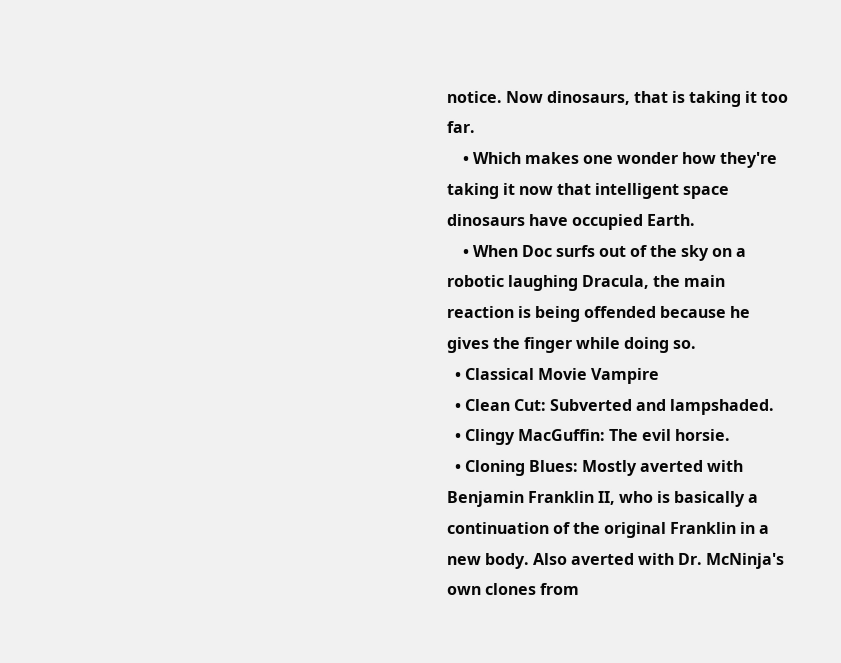notice. Now dinosaurs, that is taking it too far.
    • Which makes one wonder how they're taking it now that intelligent space dinosaurs have occupied Earth.
    • When Doc surfs out of the sky on a robotic laughing Dracula, the main reaction is being offended because he gives the finger while doing so.
  • Classical Movie Vampire
  • Clean Cut: Subverted and lampshaded.
  • Clingy MacGuffin: The evil horsie.
  • Cloning Blues: Mostly averted with Benjamin Franklin II, who is basically a continuation of the original Franklin in a new body. Also averted with Dr. McNinja's own clones from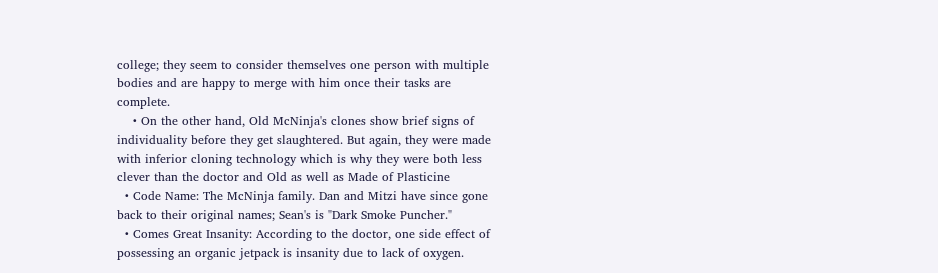college; they seem to consider themselves one person with multiple bodies and are happy to merge with him once their tasks are complete.
    • On the other hand, Old McNinja's clones show brief signs of individuality before they get slaughtered. But again, they were made with inferior cloning technology which is why they were both less clever than the doctor and Old as well as Made of Plasticine
  • Code Name: The McNinja family. Dan and Mitzi have since gone back to their original names; Sean's is "Dark Smoke Puncher."
  • Comes Great Insanity: According to the doctor, one side effect of possessing an organic jetpack is insanity due to lack of oxygen.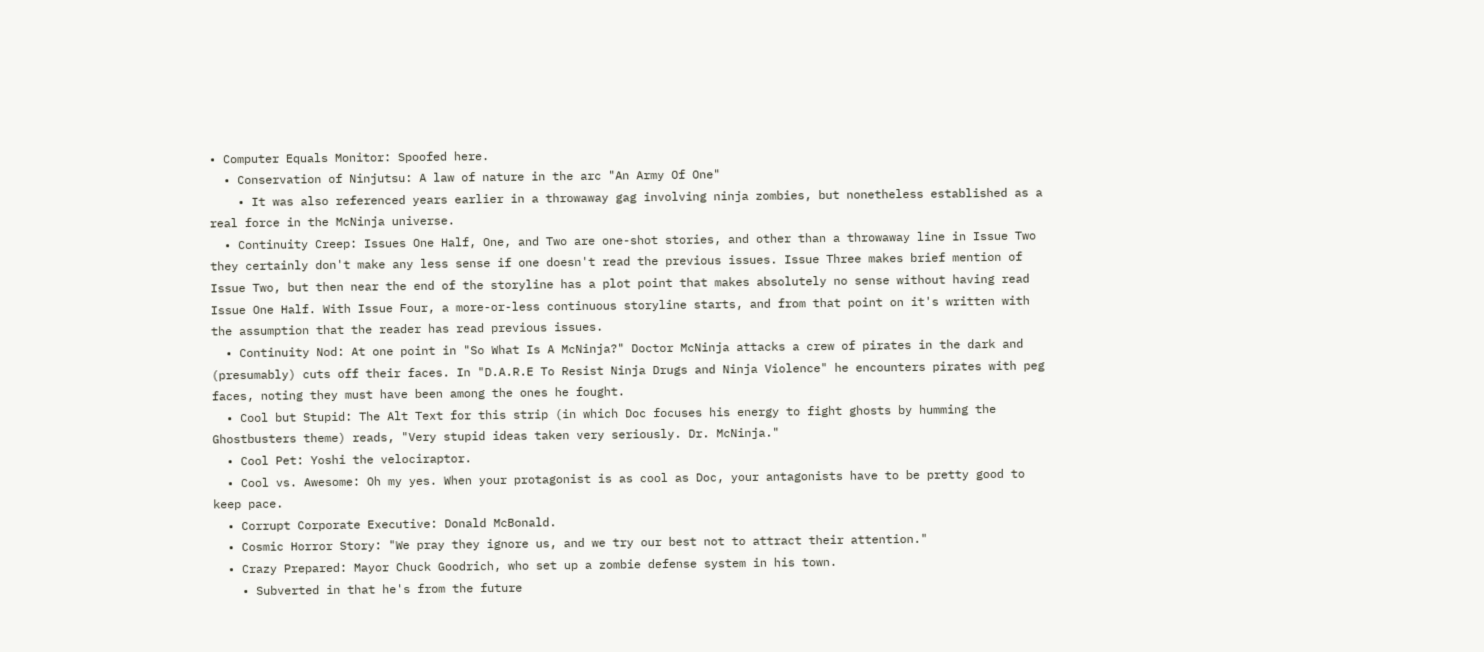• Computer Equals Monitor: Spoofed here.
  • Conservation of Ninjutsu: A law of nature in the arc "An Army Of One"
    • It was also referenced years earlier in a throwaway gag involving ninja zombies, but nonetheless established as a real force in the McNinja universe.
  • Continuity Creep: Issues One Half, One, and Two are one-shot stories, and other than a throwaway line in Issue Two they certainly don't make any less sense if one doesn't read the previous issues. Issue Three makes brief mention of Issue Two, but then near the end of the storyline has a plot point that makes absolutely no sense without having read Issue One Half. With Issue Four, a more-or-less continuous storyline starts, and from that point on it's written with the assumption that the reader has read previous issues.
  • Continuity Nod: At one point in "So What Is A McNinja?" Doctor McNinja attacks a crew of pirates in the dark and (presumably) cuts off their faces. In "D.A.R.E To Resist Ninja Drugs and Ninja Violence" he encounters pirates with peg faces, noting they must have been among the ones he fought.
  • Cool but Stupid: The Alt Text for this strip (in which Doc focuses his energy to fight ghosts by humming the Ghostbusters theme) reads, "Very stupid ideas taken very seriously. Dr. McNinja."
  • Cool Pet: Yoshi the velociraptor.
  • Cool vs. Awesome: Oh my yes. When your protagonist is as cool as Doc, your antagonists have to be pretty good to keep pace.
  • Corrupt Corporate Executive: Donald McBonald.
  • Cosmic Horror Story: "We pray they ignore us, and we try our best not to attract their attention."
  • Crazy Prepared: Mayor Chuck Goodrich, who set up a zombie defense system in his town.
    • Subverted in that he's from the future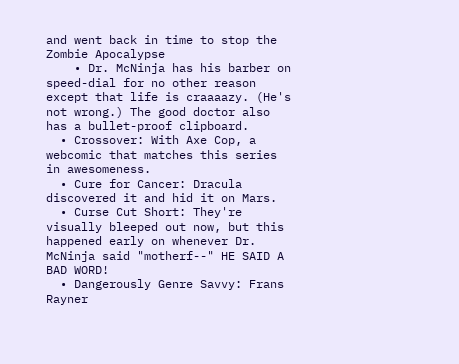and went back in time to stop the Zombie Apocalypse
    • Dr. McNinja has his barber on speed-dial for no other reason except that life is craaaazy. (He's not wrong.) The good doctor also has a bullet-proof clipboard.
  • Crossover: With Axe Cop, a webcomic that matches this series in awesomeness.
  • Cure for Cancer: Dracula discovered it and hid it on Mars.
  • Curse Cut Short: They're visually bleeped out now, but this happened early on whenever Dr. McNinja said "motherf--" HE SAID A BAD WORD!
  • Dangerously Genre Savvy: Frans Rayner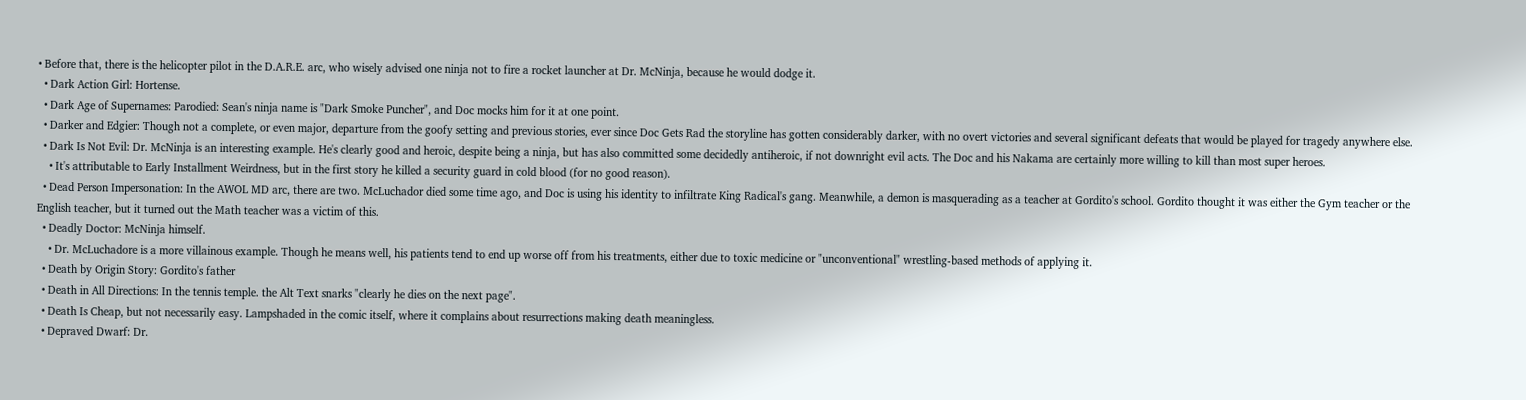• Before that, there is the helicopter pilot in the D.A.R.E. arc, who wisely advised one ninja not to fire a rocket launcher at Dr. McNinja, because he would dodge it.
  • Dark Action Girl: Hortense.
  • Dark Age of Supernames: Parodied: Sean's ninja name is "Dark Smoke Puncher", and Doc mocks him for it at one point.
  • Darker and Edgier: Though not a complete, or even major, departure from the goofy setting and previous stories, ever since Doc Gets Rad the storyline has gotten considerably darker, with no overt victories and several significant defeats that would be played for tragedy anywhere else.
  • Dark Is Not Evil: Dr. McNinja is an interesting example. He's clearly good and heroic, despite being a ninja, but has also committed some decidedly antiheroic, if not downright evil acts. The Doc and his Nakama are certainly more willing to kill than most super heroes.
    • It's attributable to Early Installment Weirdness, but in the first story he killed a security guard in cold blood (for no good reason).
  • Dead Person Impersonation: In the AWOL MD arc, there are two. McLuchador died some time ago, and Doc is using his identity to infiltrate King Radical's gang. Meanwhile, a demon is masquerading as a teacher at Gordito's school. Gordito thought it was either the Gym teacher or the English teacher, but it turned out the Math teacher was a victim of this.
  • Deadly Doctor: McNinja himself.
    • Dr. McLuchadore is a more villainous example. Though he means well, his patients tend to end up worse off from his treatments, either due to toxic medicine or "unconventional" wrestling-based methods of applying it.
  • Death by Origin Story: Gordito's father
  • Death in All Directions: In the tennis temple. the Alt Text snarks "clearly he dies on the next page".
  • Death Is Cheap, but not necessarily easy. Lampshaded in the comic itself, where it complains about resurrections making death meaningless.
  • Depraved Dwarf: Dr.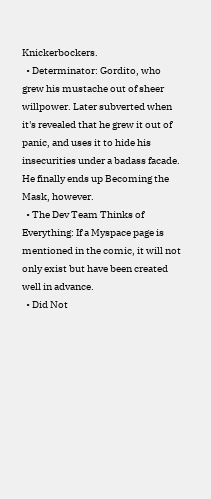Knickerbockers.
  • Determinator: Gordito, who grew his mustache out of sheer willpower. Later subverted when it's revealed that he grew it out of panic, and uses it to hide his insecurities under a badass facade. He finally ends up Becoming the Mask, however.
  • The Dev Team Thinks of Everything: If a Myspace page is mentioned in the comic, it will not only exist but have been created well in advance.
  • Did Not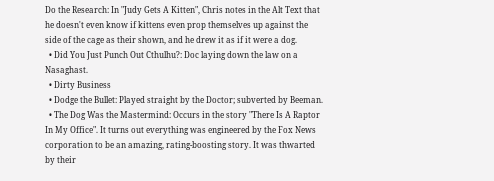Do the Research: In "Judy Gets A Kitten", Chris notes in the Alt Text that he doesn't even know if kittens even prop themselves up against the side of the cage as their shown, and he drew it as if it were a dog.
  • Did You Just Punch Out Cthulhu?: Doc laying down the law on a Nasaghast.
  • Dirty Business
  • Dodge the Bullet: Played straight by the Doctor; subverted by Beeman.
  • The Dog Was the Mastermind: Occurs in the story "There Is A Raptor In My Office". It turns out everything was engineered by the Fox News corporation to be an amazing, rating-boosting story. It was thwarted by their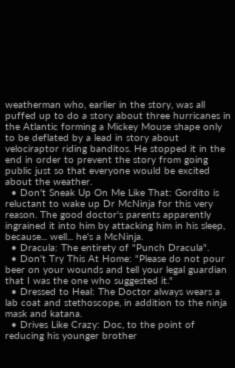weatherman who, earlier in the story, was all puffed up to do a story about three hurricanes in the Atlantic forming a Mickey Mouse shape only to be deflated by a lead in story about velociraptor riding banditos. He stopped it in the end in order to prevent the story from going public just so that everyone would be excited about the weather.
  • Don't Sneak Up On Me Like That: Gordito is reluctant to wake up Dr McNinja for this very reason. The good doctor's parents apparently ingrained it into him by attacking him in his sleep, because... well... he's a McNinja.
  • Dracula: The entirety of "Punch Dracula".
  • Don't Try This At Home: "Please do not pour beer on your wounds and tell your legal guardian that I was the one who suggested it."
  • Dressed to Heal: The Doctor always wears a lab coat and stethoscope, in addition to the ninja mask and katana.
  • Drives Like Crazy: Doc, to the point of reducing his younger brother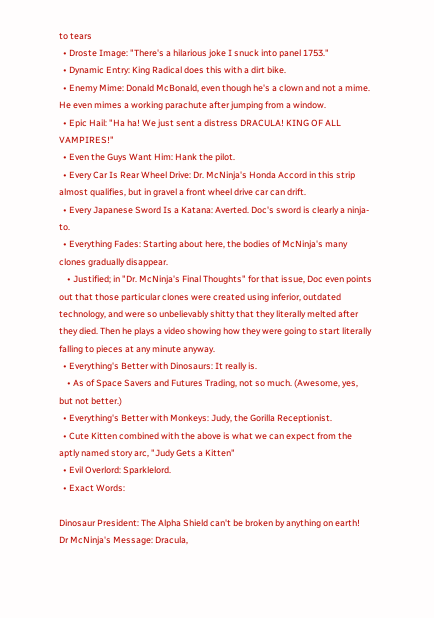to tears
  • Droste Image: "There's a hilarious joke I snuck into panel 1753."
  • Dynamic Entry: King Radical does this with a dirt bike.
  • Enemy Mime: Donald McBonald, even though he's a clown and not a mime. He even mimes a working parachute after jumping from a window.
  • Epic Hail: "Ha ha! We just sent a distress DRACULA! KING OF ALL VAMPIRES!"
  • Even the Guys Want Him: Hank the pilot.
  • Every Car Is Rear Wheel Drive: Dr. McNinja's Honda Accord in this strip almost qualifies, but in gravel a front wheel drive car can drift.
  • Every Japanese Sword Is a Katana: Averted. Doc's sword is clearly a ninja-to.
  • Everything Fades: Starting about here, the bodies of McNinja's many clones gradually disappear.
    • Justified; in "Dr. McNinja's Final Thoughts" for that issue, Doc even points out that those particular clones were created using inferior, outdated technology, and were so unbelievably shitty that they literally melted after they died. Then he plays a video showing how they were going to start literally falling to pieces at any minute anyway.
  • Everything's Better with Dinosaurs: It really is.
    • As of Space Savers and Futures Trading, not so much. (Awesome, yes, but not better.)
  • Everything's Better with Monkeys: Judy, the Gorilla Receptionist.
  • Cute Kitten combined with the above is what we can expect from the aptly named story arc, "Judy Gets a Kitten"
  • Evil Overlord: Sparklelord.
  • Exact Words:

Dinosaur President: The Alpha Shield can't be broken by anything on earth!
Dr McNinja's Message: Dracula,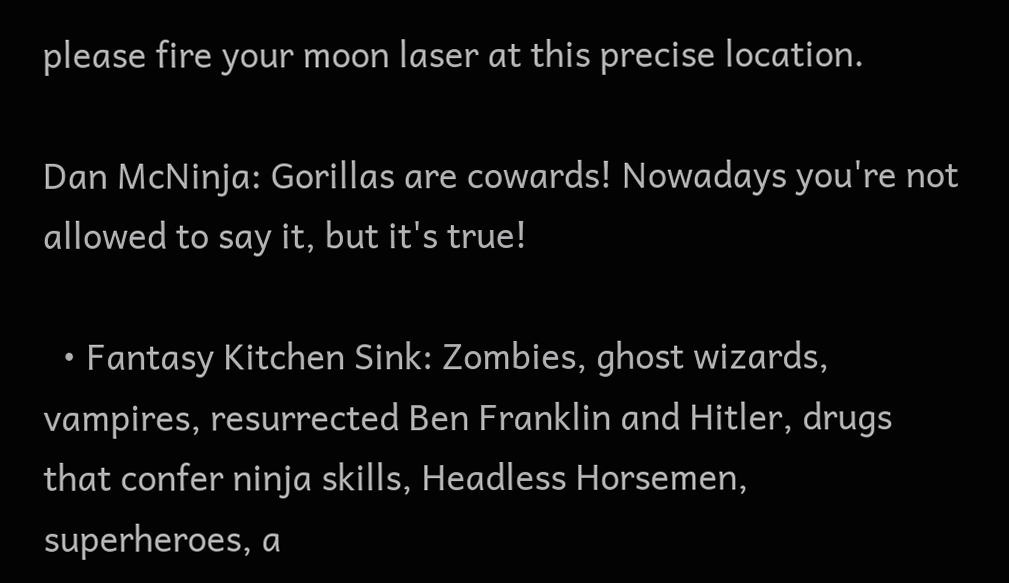please fire your moon laser at this precise location.

Dan McNinja: Gorillas are cowards! Nowadays you're not allowed to say it, but it's true!

  • Fantasy Kitchen Sink: Zombies, ghost wizards, vampires, resurrected Ben Franklin and Hitler, drugs that confer ninja skills, Headless Horsemen, superheroes, a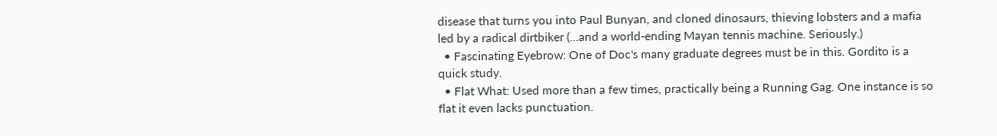disease that turns you into Paul Bunyan, and cloned dinosaurs, thieving lobsters and a mafia led by a radical dirtbiker (...and a world-ending Mayan tennis machine. Seriously.)
  • Fascinating Eyebrow: One of Doc's many graduate degrees must be in this. Gordito is a quick study.
  • Flat What: Used more than a few times, practically being a Running Gag. One instance is so flat it even lacks punctuation.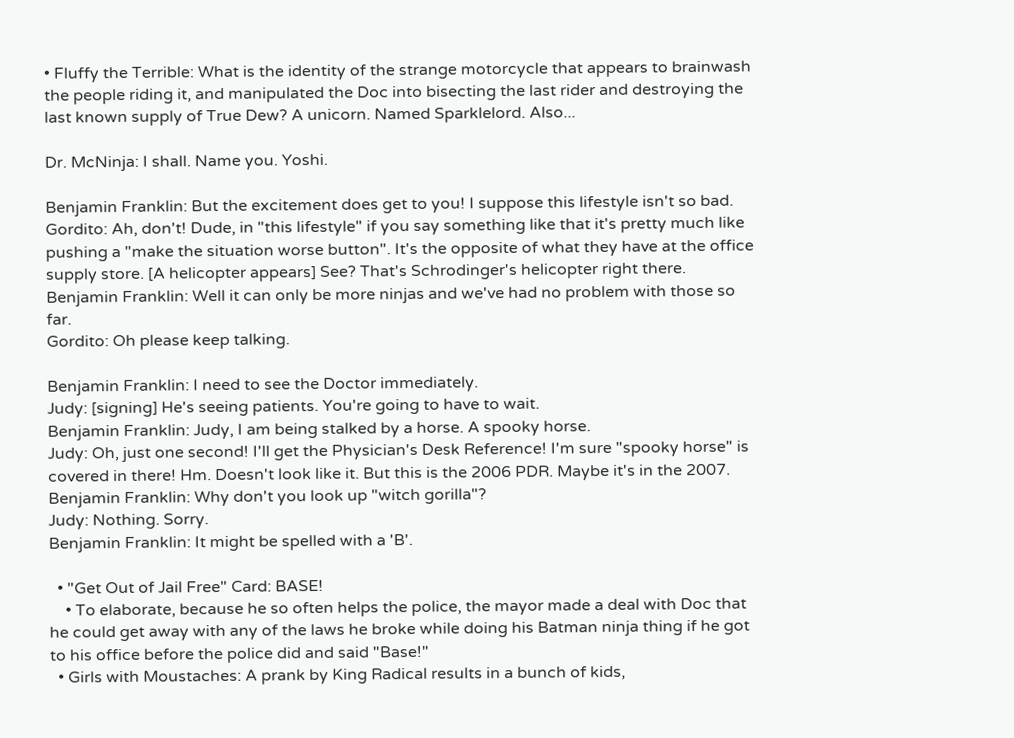• Fluffy the Terrible: What is the identity of the strange motorcycle that appears to brainwash the people riding it, and manipulated the Doc into bisecting the last rider and destroying the last known supply of True Dew? A unicorn. Named Sparklelord. Also...

Dr. McNinja: I shall. Name you. Yoshi.

Benjamin Franklin: But the excitement does get to you! I suppose this lifestyle isn't so bad.
Gordito: Ah, don't! Dude, in "this lifestyle" if you say something like that it's pretty much like pushing a "make the situation worse button". It's the opposite of what they have at the office supply store. [A helicopter appears] See? That's Schrodinger's helicopter right there.
Benjamin Franklin: Well it can only be more ninjas and we've had no problem with those so far.
Gordito: Oh please keep talking.

Benjamin Franklin: I need to see the Doctor immediately.
Judy: [signing] He's seeing patients. You're going to have to wait.
Benjamin Franklin: Judy, I am being stalked by a horse. A spooky horse.
Judy: Oh, just one second! I'll get the Physician's Desk Reference! I'm sure "spooky horse" is covered in there! Hm. Doesn't look like it. But this is the 2006 PDR. Maybe it's in the 2007.
Benjamin Franklin: Why don't you look up "witch gorilla"?
Judy: Nothing. Sorry.
Benjamin Franklin: It might be spelled with a 'B'.

  • "Get Out of Jail Free" Card: BASE!
    • To elaborate, because he so often helps the police, the mayor made a deal with Doc that he could get away with any of the laws he broke while doing his Batman ninja thing if he got to his office before the police did and said "Base!"
  • Girls with Moustaches: A prank by King Radical results in a bunch of kids,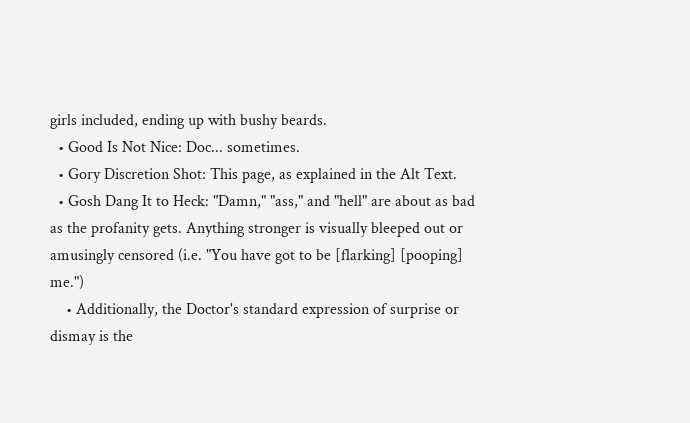girls included, ending up with bushy beards.
  • Good Is Not Nice: Doc... sometimes.
  • Gory Discretion Shot: This page, as explained in the Alt Text.
  • Gosh Dang It to Heck: "Damn," "ass," and "hell" are about as bad as the profanity gets. Anything stronger is visually bleeped out or amusingly censored (i.e. "You have got to be [flarking] [pooping] me.")
    • Additionally, the Doctor's standard expression of surprise or dismay is the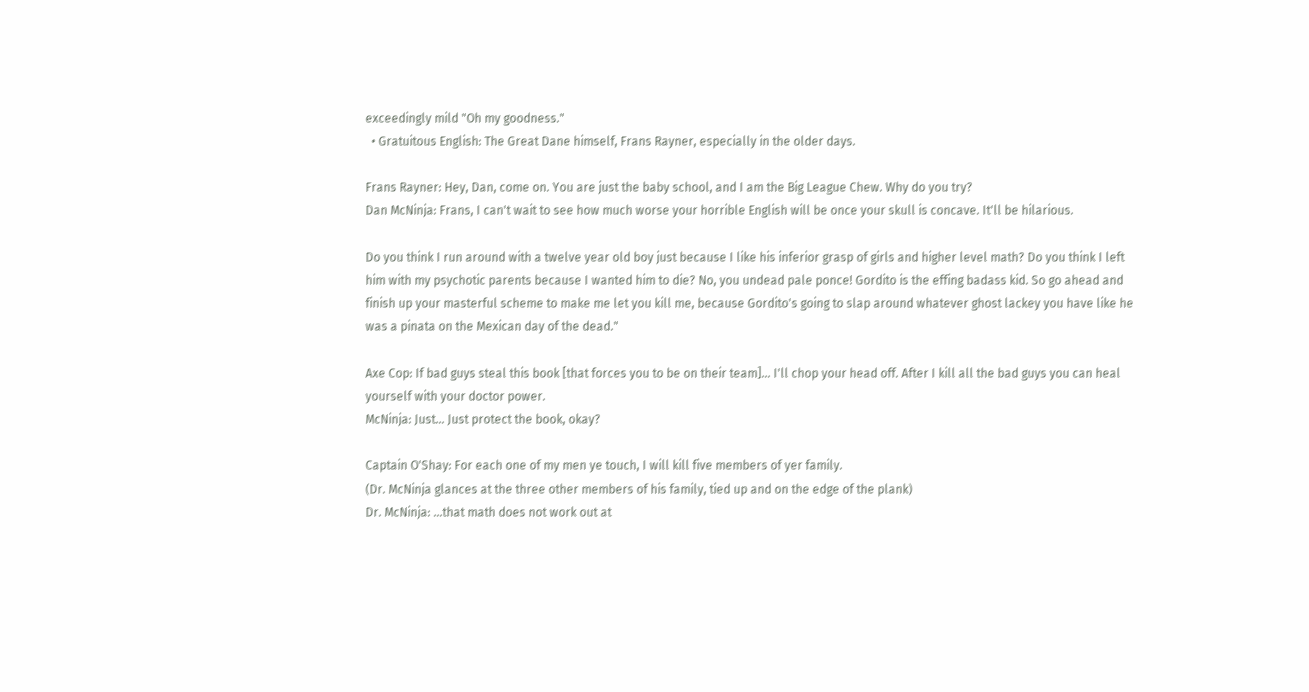exceedingly mild "Oh my goodness."
  • Gratuitous English: The Great Dane himself, Frans Rayner, especially in the older days.

Frans Rayner: Hey, Dan, come on. You are just the baby school, and I am the Big League Chew. Why do you try?
Dan McNinja: Frans, I can't wait to see how much worse your horrible English will be once your skull is concave. It'll be hilarious.

Do you think I run around with a twelve year old boy just because I like his inferior grasp of girls and higher level math? Do you think I left him with my psychotic parents because I wanted him to die? No, you undead pale ponce! Gordito is the effing badass kid. So go ahead and finish up your masterful scheme to make me let you kill me, because Gordito's going to slap around whatever ghost lackey you have like he was a pinata on the Mexican day of the dead."

Axe Cop: If bad guys steal this book [that forces you to be on their team]... I'll chop your head off. After I kill all the bad guys you can heal yourself with your doctor power.
McNinja: Just... Just protect the book, okay?

Captain O'Shay: For each one of my men ye touch, I will kill five members of yer family.
(Dr. McNinja glances at the three other members of his family, tied up and on the edge of the plank)
Dr. McNinja: ...that math does not work out at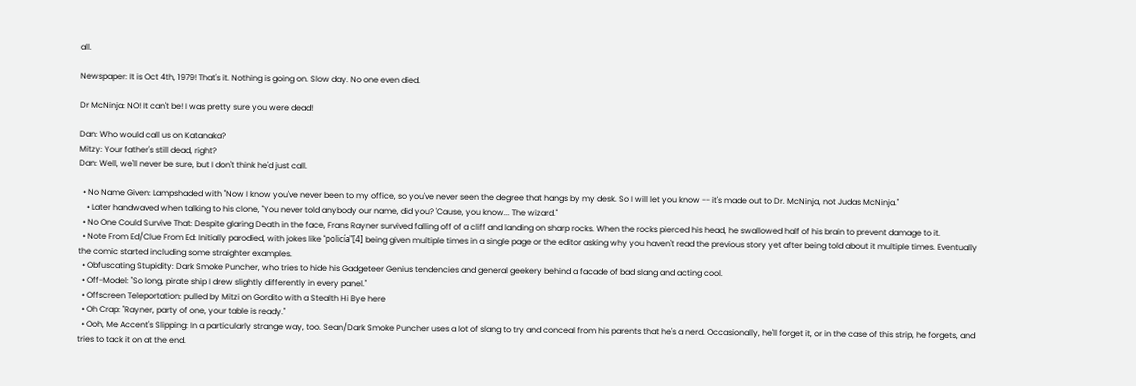all.

Newspaper: It is Oct 4th, 1979! That's it. Nothing is going on. Slow day. No one even died.

Dr McNinja: NO! It can't be! I was pretty sure you were dead!

Dan: Who would call us on Katanaka?
Mitzy: Your father's still dead, right?
Dan: Well, we'll never be sure, but I don't think he'd just call.

  • No Name Given: Lampshaded with "Now I know you've never been to my office, so you've never seen the degree that hangs by my desk. So I will let you know -- it's made out to Dr. McNinja, not Judas McNinja."
    • Later handwaved when talking to his clone, "You never told anybody our name, did you? 'Cause, you know... The wizard."
  • No One Could Survive That: Despite glaring Death in the face, Frans Rayner survived falling off of a cliff and landing on sharp rocks. When the rocks pierced his head, he swallowed half of his brain to prevent damage to it.
  • Note From Ed/Clue From Ed: Initially parodied, with jokes like "policía"[4] being given multiple times in a single page or the editor asking why you haven't read the previous story yet after being told about it multiple times. Eventually the comic started including some straighter examples.
  • Obfuscating Stupidity: Dark Smoke Puncher, who tries to hide his Gadgeteer Genius tendencies and general geekery behind a facade of bad slang and acting cool.
  • Off-Model: "So long, pirate ship I drew slightly differently in every panel."
  • Offscreen Teleportation: pulled by Mitzi on Gordito with a Stealth Hi Bye here
  • Oh Crap: "Rayner, party of one, your table is ready."
  • Ooh, Me Accent's Slipping: In a particularly strange way, too. Sean/Dark Smoke Puncher uses a lot of slang to try and conceal from his parents that he's a nerd. Occasionally, he'll forget it, or in the case of this strip, he forgets, and tries to tack it on at the end.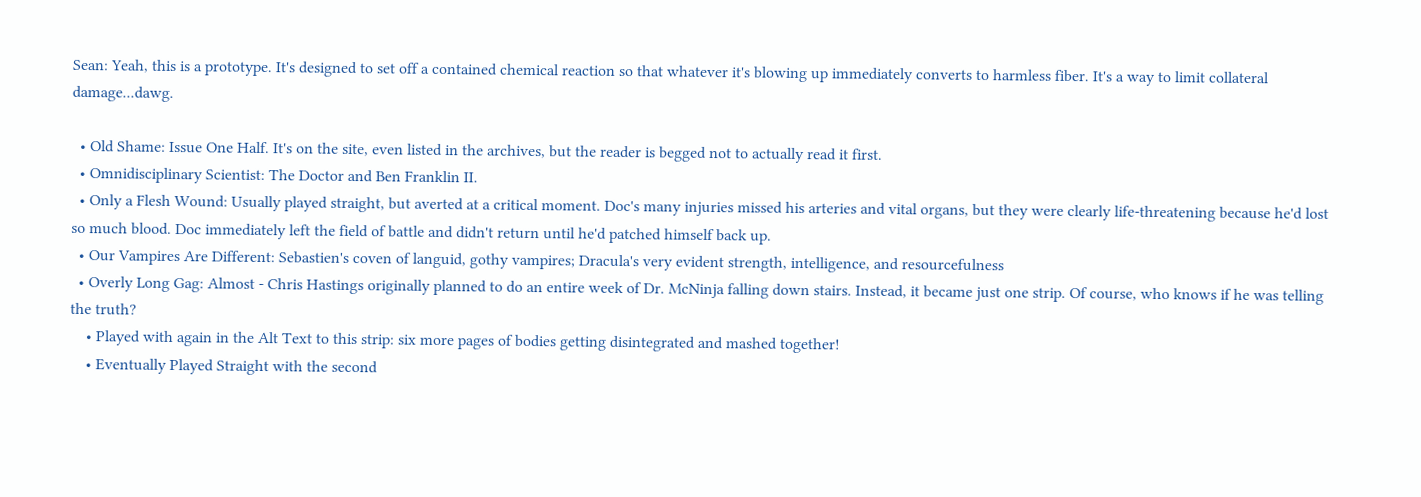Sean: Yeah, this is a prototype. It's designed to set off a contained chemical reaction so that whatever it's blowing up immediately converts to harmless fiber. It's a way to limit collateral damage...dawg.

  • Old Shame: Issue One Half. It's on the site, even listed in the archives, but the reader is begged not to actually read it first.
  • Omnidisciplinary Scientist: The Doctor and Ben Franklin II.
  • Only a Flesh Wound: Usually played straight, but averted at a critical moment. Doc's many injuries missed his arteries and vital organs, but they were clearly life-threatening because he'd lost so much blood. Doc immediately left the field of battle and didn't return until he'd patched himself back up.
  • Our Vampires Are Different: Sebastien's coven of languid, gothy vampires; Dracula's very evident strength, intelligence, and resourcefulness
  • Overly Long Gag: Almost - Chris Hastings originally planned to do an entire week of Dr. McNinja falling down stairs. Instead, it became just one strip. Of course, who knows if he was telling the truth?
    • Played with again in the Alt Text to this strip: six more pages of bodies getting disintegrated and mashed together!
    • Eventually Played Straight with the second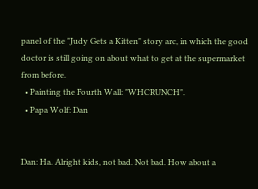panel of the "Judy Gets a Kitten" story arc, in which the good doctor is still going on about what to get at the supermarket from before.
  • Painting the Fourth Wall: "WHCRUNCH".
  • Papa Wolf: Dan


Dan: Ha. Alright kids, not bad. Not bad. How about a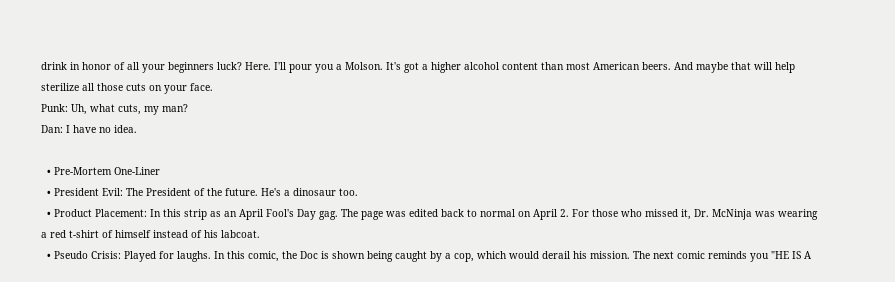drink in honor of all your beginners luck? Here. I'll pour you a Molson. It's got a higher alcohol content than most American beers. And maybe that will help sterilize all those cuts on your face.
Punk: Uh, what cuts, my man?
Dan: I have no idea.

  • Pre-Mortem One-Liner
  • President Evil: The President of the future. He's a dinosaur too.
  • Product Placement: In this strip as an April Fool's Day gag. The page was edited back to normal on April 2. For those who missed it, Dr. McNinja was wearing a red t-shirt of himself instead of his labcoat.
  • Pseudo Crisis: Played for laughs. In this comic, the Doc is shown being caught by a cop, which would derail his mission. The next comic reminds you "HE IS A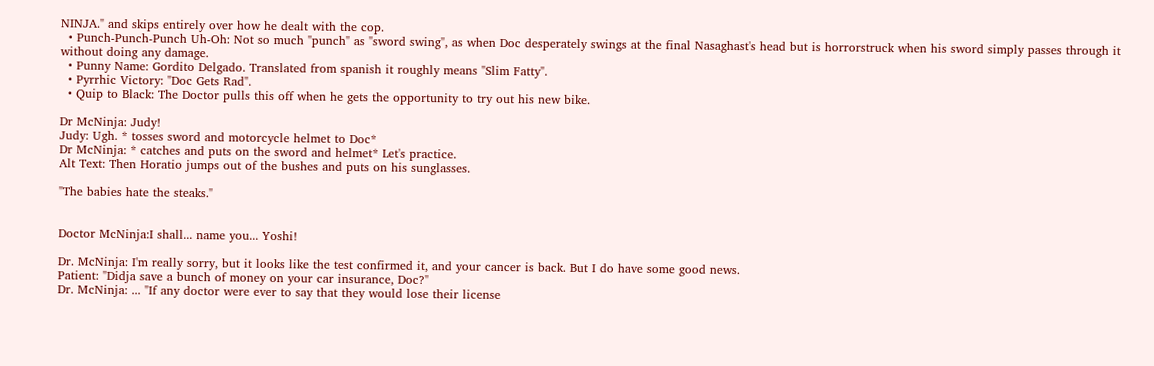NINJA." and skips entirely over how he dealt with the cop.
  • Punch-Punch-Punch Uh-Oh: Not so much "punch" as "sword swing", as when Doc desperately swings at the final Nasaghast's head but is horrorstruck when his sword simply passes through it without doing any damage.
  • Punny Name: Gordito Delgado. Translated from spanish it roughly means "Slim Fatty".
  • Pyrrhic Victory: "Doc Gets Rad".
  • Quip to Black: The Doctor pulls this off when he gets the opportunity to try out his new bike.

Dr McNinja: Judy!
Judy: Ugh. * tosses sword and motorcycle helmet to Doc*
Dr McNinja: * catches and puts on the sword and helmet* Let's practice.
Alt Text: Then Horatio jumps out of the bushes and puts on his sunglasses.

"The babies hate the steaks."


Doctor McNinja:I shall... name you... Yoshi!

Dr. McNinja: I'm really sorry, but it looks like the test confirmed it, and your cancer is back. But I do have some good news.
Patient: "Didja save a bunch of money on your car insurance, Doc?"
Dr. McNinja: ... "If any doctor were ever to say that they would lose their license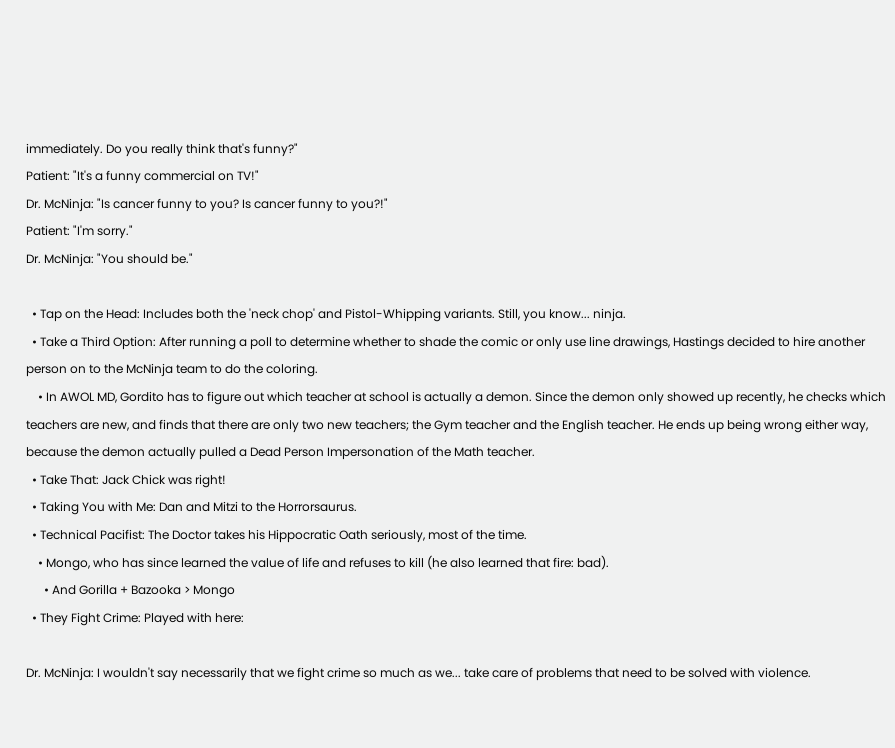immediately. Do you really think that's funny?"
Patient: "It's a funny commercial on TV!"
Dr. McNinja: "Is cancer funny to you? Is cancer funny to you?!"
Patient: "I'm sorry."
Dr. McNinja: "You should be."

  • Tap on the Head: Includes both the 'neck chop' and Pistol-Whipping variants. Still, you know... ninja.
  • Take a Third Option: After running a poll to determine whether to shade the comic or only use line drawings, Hastings decided to hire another person on to the McNinja team to do the coloring.
    • In AWOL MD, Gordito has to figure out which teacher at school is actually a demon. Since the demon only showed up recently, he checks which teachers are new, and finds that there are only two new teachers; the Gym teacher and the English teacher. He ends up being wrong either way, because the demon actually pulled a Dead Person Impersonation of the Math teacher.
  • Take That: Jack Chick was right!
  • Taking You with Me: Dan and Mitzi to the Horrorsaurus.
  • Technical Pacifist: The Doctor takes his Hippocratic Oath seriously, most of the time.
    • Mongo, who has since learned the value of life and refuses to kill (he also learned that fire: bad).
      • And Gorilla + Bazooka > Mongo
  • They Fight Crime: Played with here:

Dr. McNinja: I wouldn't say necessarily that we fight crime so much as we... take care of problems that need to be solved with violence.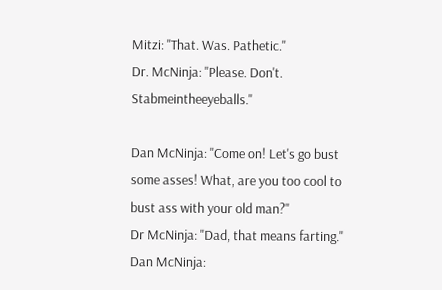Mitzi: "That. Was. Pathetic."
Dr. McNinja: "Please. Don't. Stabmeintheeyeballs."

Dan McNinja: "Come on! Let's go bust some asses! What, are you too cool to bust ass with your old man?"
Dr McNinja: "Dad, that means farting."
Dan McNinja: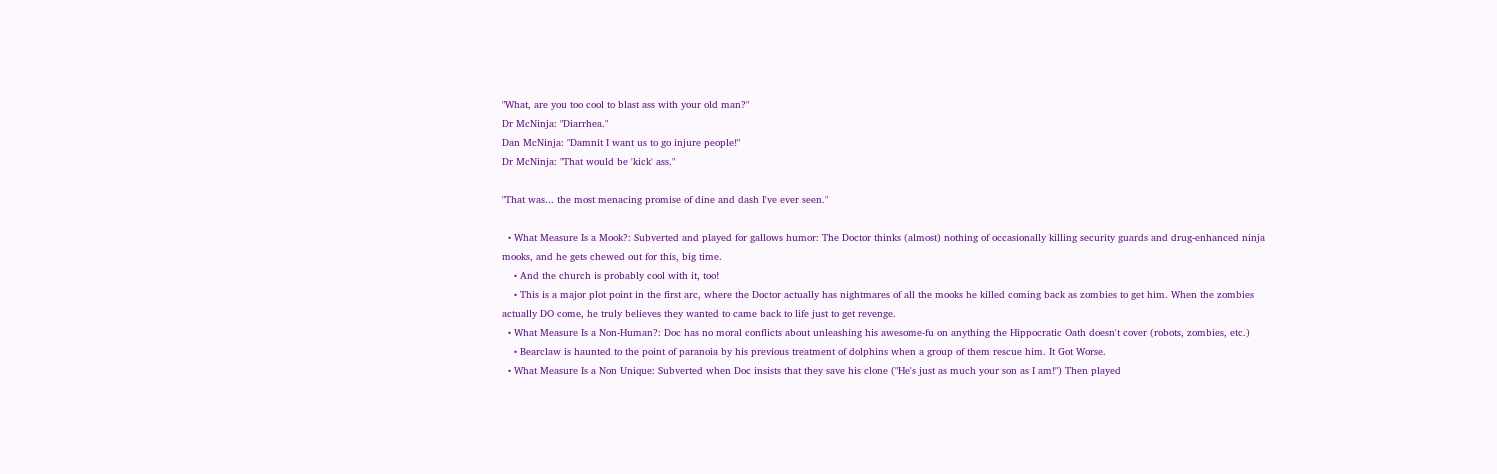"What, are you too cool to blast ass with your old man?"
Dr McNinja: "Diarrhea."
Dan McNinja: "Damnit I want us to go injure people!"
Dr McNinja: "That would be 'kick' ass."

"That was... the most menacing promise of dine and dash I've ever seen."

  • What Measure Is a Mook?: Subverted and played for gallows humor: The Doctor thinks (almost) nothing of occasionally killing security guards and drug-enhanced ninja mooks, and he gets chewed out for this, big time.
    • And the church is probably cool with it, too!
    • This is a major plot point in the first arc, where the Doctor actually has nightmares of all the mooks he killed coming back as zombies to get him. When the zombies actually DO come, he truly believes they wanted to came back to life just to get revenge.
  • What Measure Is a Non-Human?: Doc has no moral conflicts about unleashing his awesome-fu on anything the Hippocratic Oath doesn't cover (robots, zombies, etc.)
    • Bearclaw is haunted to the point of paranoia by his previous treatment of dolphins when a group of them rescue him. It Got Worse.
  • What Measure Is a Non Unique: Subverted when Doc insists that they save his clone ("He's just as much your son as I am!") Then played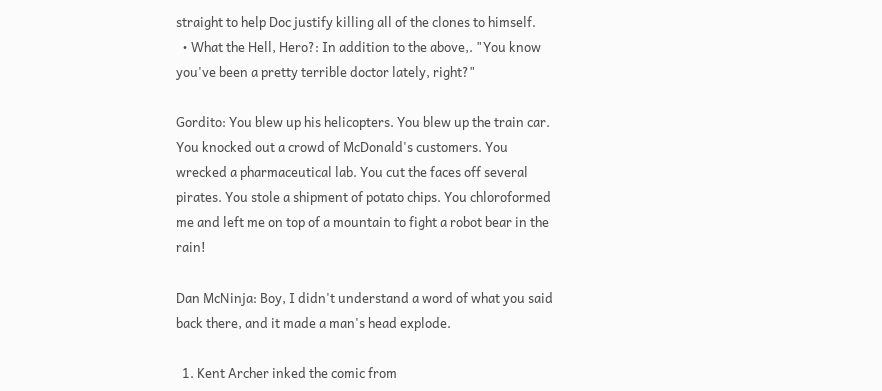straight to help Doc justify killing all of the clones to himself.
  • What the Hell, Hero?: In addition to the above,. "You know you've been a pretty terrible doctor lately, right?"

Gordito: You blew up his helicopters. You blew up the train car. You knocked out a crowd of McDonald's customers. You wrecked a pharmaceutical lab. You cut the faces off several pirates. You stole a shipment of potato chips. You chloroformed me and left me on top of a mountain to fight a robot bear in the rain!

Dan McNinja: Boy, I didn't understand a word of what you said back there, and it made a man's head explode.

  1. Kent Archer inked the comic from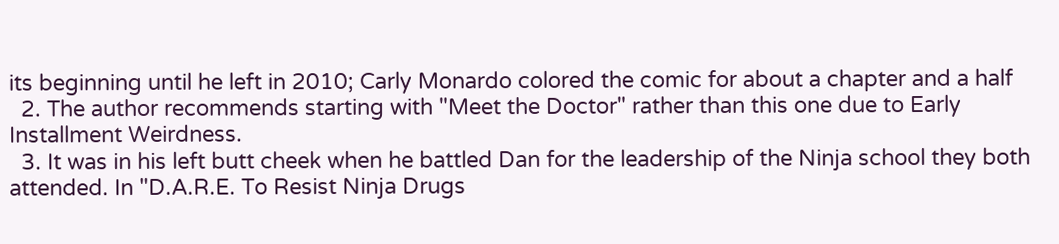its beginning until he left in 2010; Carly Monardo colored the comic for about a chapter and a half
  2. The author recommends starting with "Meet the Doctor" rather than this one due to Early Installment Weirdness.
  3. It was in his left butt cheek when he battled Dan for the leadership of the Ninja school they both attended. In "D.A.R.E. To Resist Ninja Drugs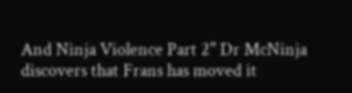And Ninja Violence Part 2" Dr McNinja discovers that Frans has moved it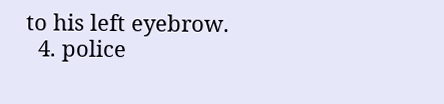to his left eyebrow.
  4. police